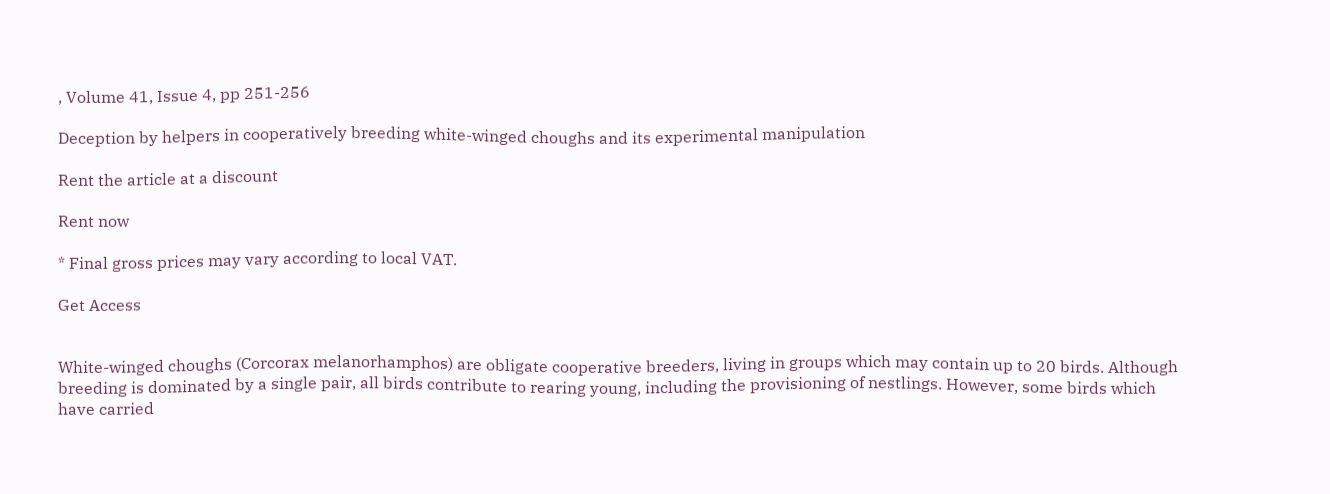, Volume 41, Issue 4, pp 251-256

Deception by helpers in cooperatively breeding white-winged choughs and its experimental manipulation

Rent the article at a discount

Rent now

* Final gross prices may vary according to local VAT.

Get Access


White-winged choughs (Corcorax melanorhamphos) are obligate cooperative breeders, living in groups which may contain up to 20 birds. Although breeding is dominated by a single pair, all birds contribute to rearing young, including the provisioning of nestlings. However, some birds which have carried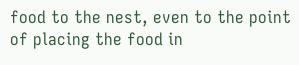food to the nest, even to the point of placing the food in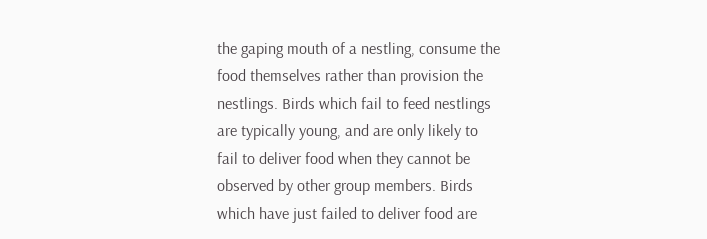the gaping mouth of a nestling, consume the food themselves rather than provision the nestlings. Birds which fail to feed nestlings are typically young, and are only likely to fail to deliver food when they cannot be observed by other group members. Birds which have just failed to deliver food are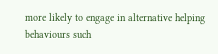more likely to engage in alternative helping behaviours such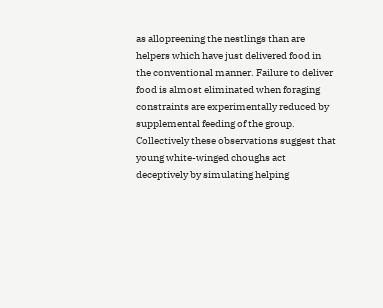as allopreening the nestlings than are helpers which have just delivered food in the conventional manner. Failure to deliver food is almost eliminated when foraging constraints are experimentally reduced by supplemental feeding of the group. Collectively these observations suggest that young white-winged choughs act deceptively by simulating helping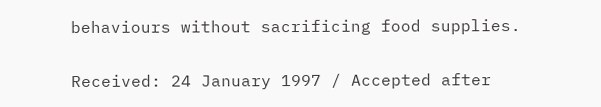behaviours without sacrificing food supplies.

Received: 24 January 1997 / Accepted after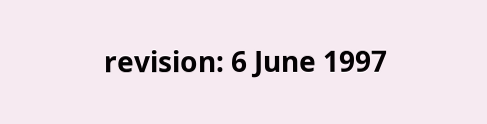revision: 6 June 1997